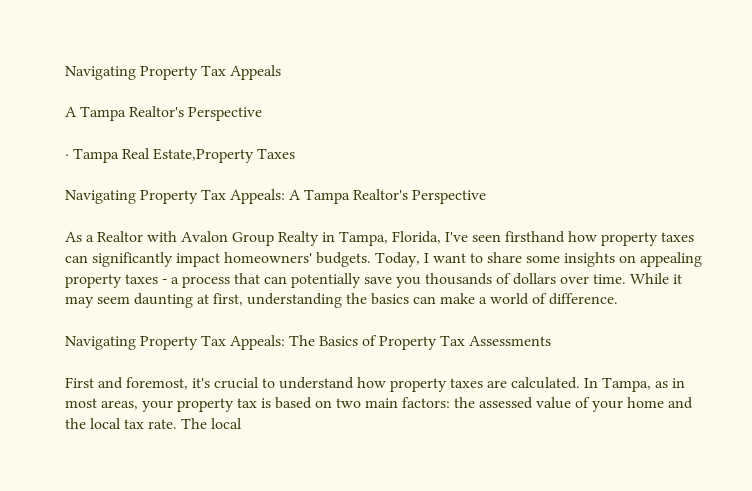Navigating Property Tax Appeals

A Tampa Realtor's Perspective

· Tampa Real Estate,Property Taxes

Navigating Property Tax Appeals: A Tampa Realtor's Perspective

As a Realtor with Avalon Group Realty in Tampa, Florida, I've seen firsthand how property taxes can significantly impact homeowners' budgets. Today, I want to share some insights on appealing property taxes - a process that can potentially save you thousands of dollars over time. While it may seem daunting at first, understanding the basics can make a world of difference.

Navigating Property Tax Appeals: The Basics of Property Tax Assessments

First and foremost, it's crucial to understand how property taxes are calculated. In Tampa, as in most areas, your property tax is based on two main factors: the assessed value of your home and the local tax rate. The local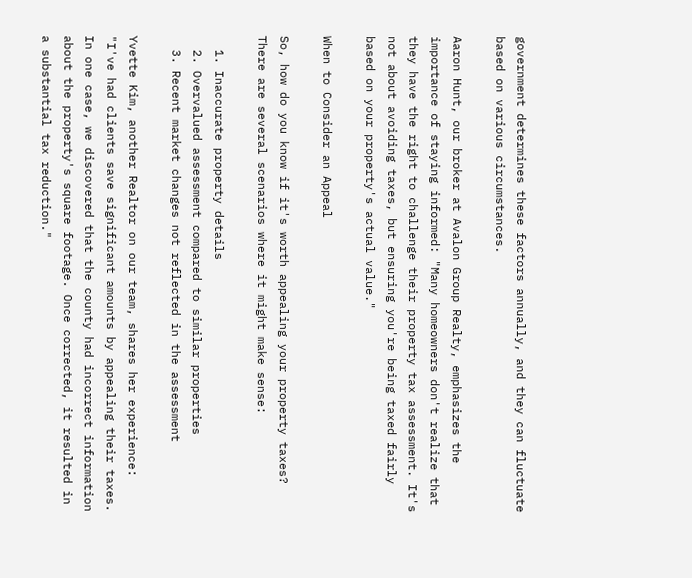government determines these factors annually, and they can fluctuate based on various circumstances.

Aaron Hunt, our broker at Avalon Group Realty, emphasizes the importance of staying informed: "Many homeowners don't realize that they have the right to challenge their property tax assessment. It's not about avoiding taxes, but ensuring you're being taxed fairly based on your property's actual value."

When to Consider an Appeal

So, how do you know if it's worth appealing your property taxes? There are several scenarios where it might make sense:

  1. Inaccurate property details
  2. Overvalued assessment compared to similar properties
  3. Recent market changes not reflected in the assessment

Yvette Kim, another Realtor on our team, shares her experience: "I've had clients save significant amounts by appealing their taxes. In one case, we discovered that the county had incorrect information about the property's square footage. Once corrected, it resulted in a substantial tax reduction."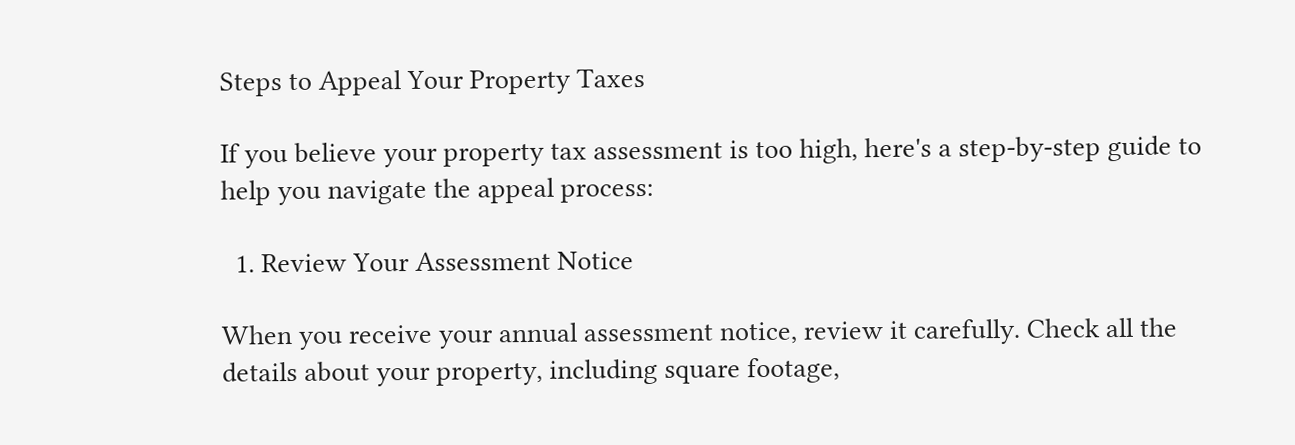Steps to Appeal Your Property Taxes

If you believe your property tax assessment is too high, here's a step-by-step guide to help you navigate the appeal process:

  1. Review Your Assessment Notice

When you receive your annual assessment notice, review it carefully. Check all the details about your property, including square footage,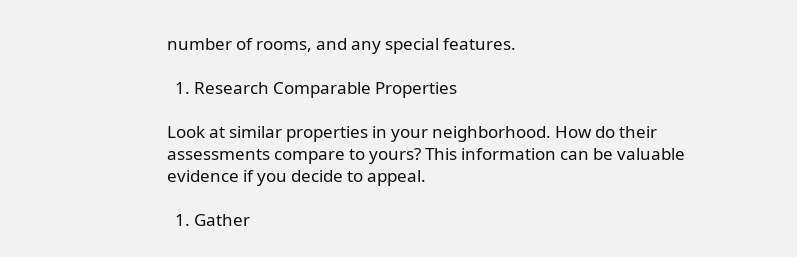number of rooms, and any special features.

  1. Research Comparable Properties

Look at similar properties in your neighborhood. How do their assessments compare to yours? This information can be valuable evidence if you decide to appeal.

  1. Gather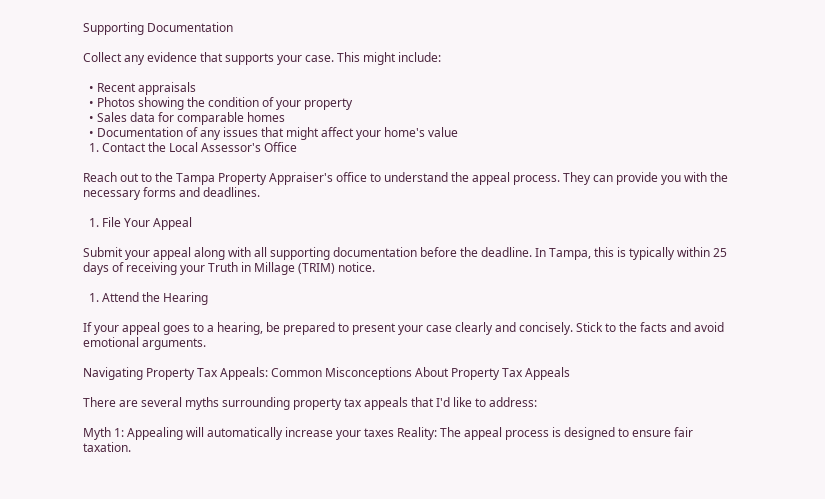Supporting Documentation

Collect any evidence that supports your case. This might include:

  • Recent appraisals
  • Photos showing the condition of your property
  • Sales data for comparable homes
  • Documentation of any issues that might affect your home's value
  1. Contact the Local Assessor's Office

Reach out to the Tampa Property Appraiser's office to understand the appeal process. They can provide you with the necessary forms and deadlines.

  1. File Your Appeal

Submit your appeal along with all supporting documentation before the deadline. In Tampa, this is typically within 25 days of receiving your Truth in Millage (TRIM) notice.

  1. Attend the Hearing

If your appeal goes to a hearing, be prepared to present your case clearly and concisely. Stick to the facts and avoid emotional arguments.

Navigating Property Tax Appeals: Common Misconceptions About Property Tax Appeals

There are several myths surrounding property tax appeals that I'd like to address:

Myth 1: Appealing will automatically increase your taxes Reality: The appeal process is designed to ensure fair taxation.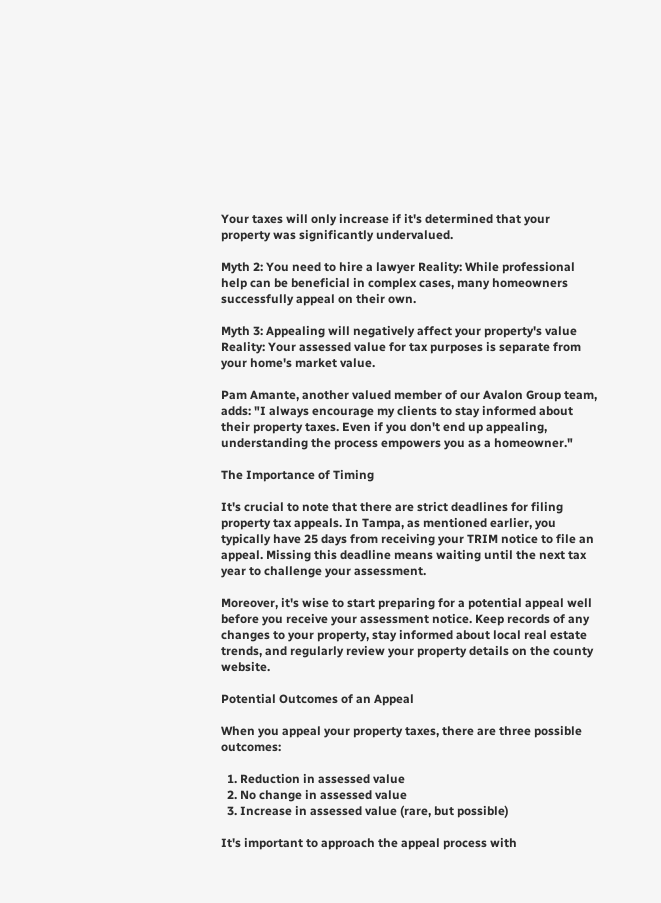Your taxes will only increase if it's determined that your property was significantly undervalued.

Myth 2: You need to hire a lawyer Reality: While professional help can be beneficial in complex cases, many homeowners successfully appeal on their own.

Myth 3: Appealing will negatively affect your property's value Reality: Your assessed value for tax purposes is separate from your home's market value.

Pam Amante, another valued member of our Avalon Group team, adds: "I always encourage my clients to stay informed about their property taxes. Even if you don't end up appealing, understanding the process empowers you as a homeowner."

The Importance of Timing

It's crucial to note that there are strict deadlines for filing property tax appeals. In Tampa, as mentioned earlier, you typically have 25 days from receiving your TRIM notice to file an appeal. Missing this deadline means waiting until the next tax year to challenge your assessment.

Moreover, it's wise to start preparing for a potential appeal well before you receive your assessment notice. Keep records of any changes to your property, stay informed about local real estate trends, and regularly review your property details on the county website.

Potential Outcomes of an Appeal

When you appeal your property taxes, there are three possible outcomes:

  1. Reduction in assessed value
  2. No change in assessed value
  3. Increase in assessed value (rare, but possible)

It's important to approach the appeal process with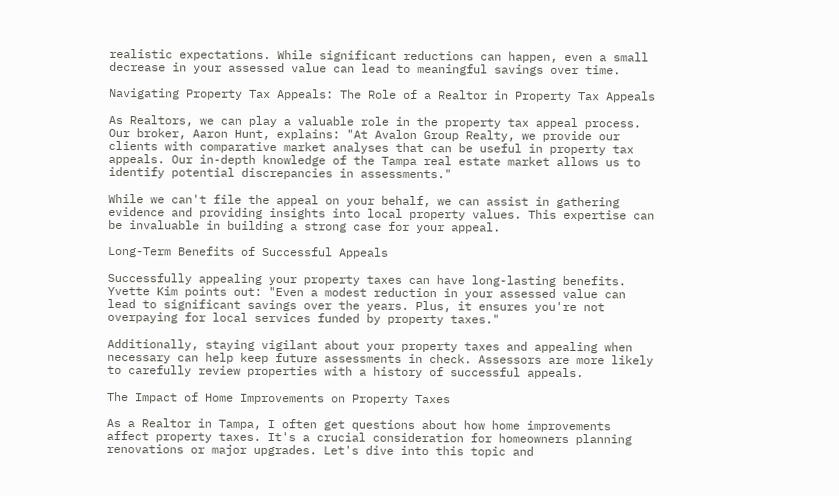realistic expectations. While significant reductions can happen, even a small decrease in your assessed value can lead to meaningful savings over time.

Navigating Property Tax Appeals: The Role of a Realtor in Property Tax Appeals

As Realtors, we can play a valuable role in the property tax appeal process. Our broker, Aaron Hunt, explains: "At Avalon Group Realty, we provide our clients with comparative market analyses that can be useful in property tax appeals. Our in-depth knowledge of the Tampa real estate market allows us to identify potential discrepancies in assessments."

While we can't file the appeal on your behalf, we can assist in gathering evidence and providing insights into local property values. This expertise can be invaluable in building a strong case for your appeal.

Long-Term Benefits of Successful Appeals

Successfully appealing your property taxes can have long-lasting benefits. Yvette Kim points out: "Even a modest reduction in your assessed value can lead to significant savings over the years. Plus, it ensures you're not overpaying for local services funded by property taxes."

Additionally, staying vigilant about your property taxes and appealing when necessary can help keep future assessments in check. Assessors are more likely to carefully review properties with a history of successful appeals.

The Impact of Home Improvements on Property Taxes

As a Realtor in Tampa, I often get questions about how home improvements affect property taxes. It's a crucial consideration for homeowners planning renovations or major upgrades. Let's dive into this topic and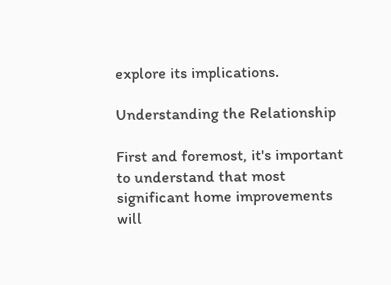explore its implications.

Understanding the Relationship

First and foremost, it's important to understand that most significant home improvements will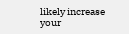likely increase your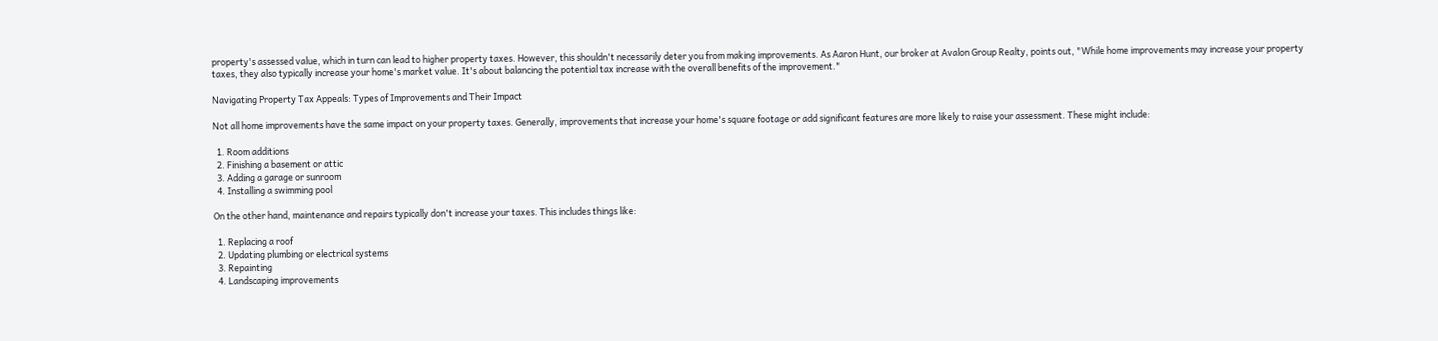property's assessed value, which in turn can lead to higher property taxes. However, this shouldn't necessarily deter you from making improvements. As Aaron Hunt, our broker at Avalon Group Realty, points out, "While home improvements may increase your property taxes, they also typically increase your home's market value. It's about balancing the potential tax increase with the overall benefits of the improvement."

Navigating Property Tax Appeals: Types of Improvements and Their Impact

Not all home improvements have the same impact on your property taxes. Generally, improvements that increase your home's square footage or add significant features are more likely to raise your assessment. These might include:

  1. Room additions
  2. Finishing a basement or attic
  3. Adding a garage or sunroom
  4. Installing a swimming pool

On the other hand, maintenance and repairs typically don't increase your taxes. This includes things like:

  1. Replacing a roof
  2. Updating plumbing or electrical systems
  3. Repainting
  4. Landscaping improvements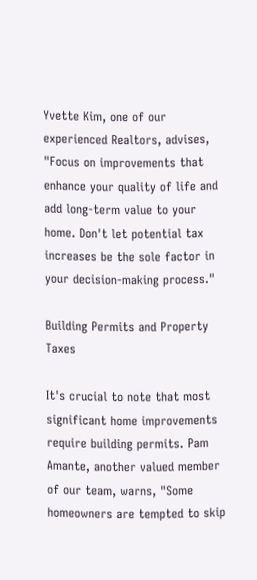Yvette Kim, one of our experienced Realtors, advises, "Focus on improvements that enhance your quality of life and add long-term value to your home. Don't let potential tax increases be the sole factor in your decision-making process."

Building Permits and Property Taxes

It's crucial to note that most significant home improvements require building permits. Pam Amante, another valued member of our team, warns, "Some homeowners are tempted to skip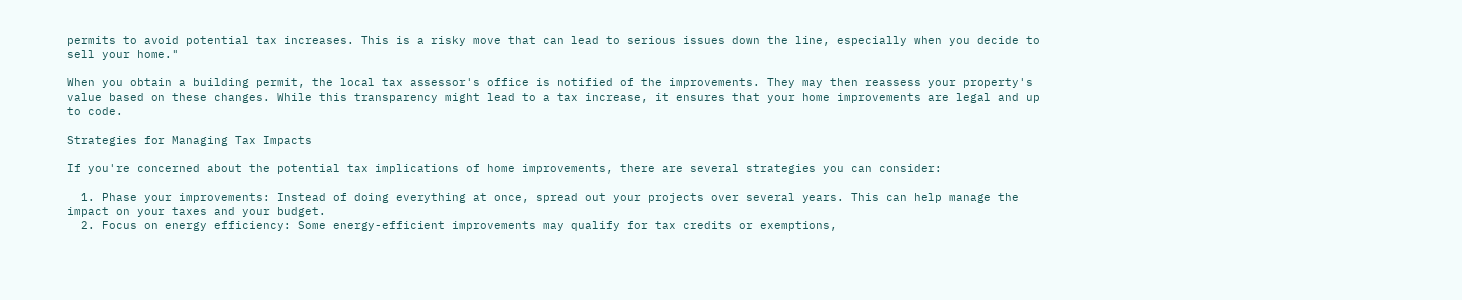permits to avoid potential tax increases. This is a risky move that can lead to serious issues down the line, especially when you decide to sell your home."

When you obtain a building permit, the local tax assessor's office is notified of the improvements. They may then reassess your property's value based on these changes. While this transparency might lead to a tax increase, it ensures that your home improvements are legal and up to code.

Strategies for Managing Tax Impacts

If you're concerned about the potential tax implications of home improvements, there are several strategies you can consider:

  1. Phase your improvements: Instead of doing everything at once, spread out your projects over several years. This can help manage the impact on your taxes and your budget.
  2. Focus on energy efficiency: Some energy-efficient improvements may qualify for tax credits or exemptions,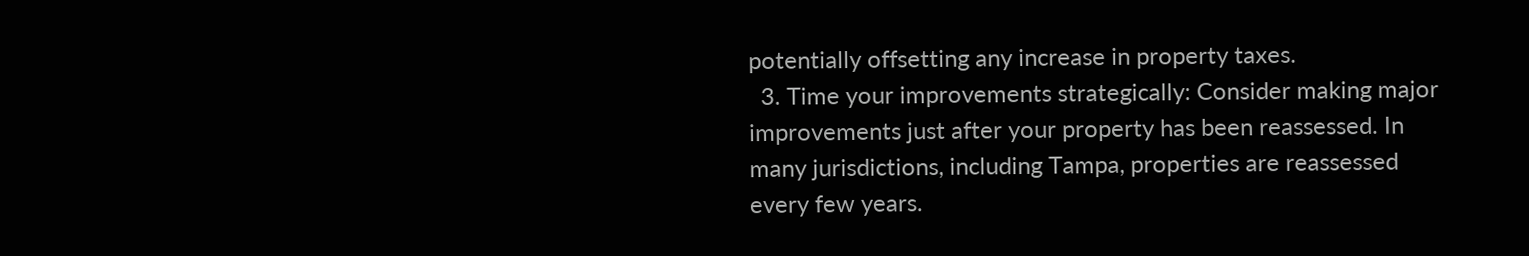potentially offsetting any increase in property taxes.
  3. Time your improvements strategically: Consider making major improvements just after your property has been reassessed. In many jurisdictions, including Tampa, properties are reassessed every few years.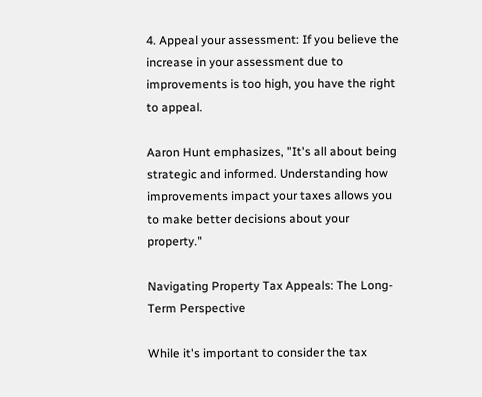4. Appeal your assessment: If you believe the increase in your assessment due to improvements is too high, you have the right to appeal.

Aaron Hunt emphasizes, "It's all about being strategic and informed. Understanding how improvements impact your taxes allows you to make better decisions about your property."

Navigating Property Tax Appeals: The Long-Term Perspective

While it's important to consider the tax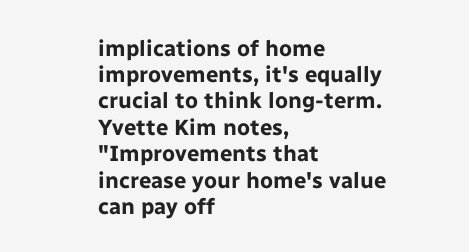implications of home improvements, it's equally crucial to think long-term. Yvette Kim notes, "Improvements that increase your home's value can pay off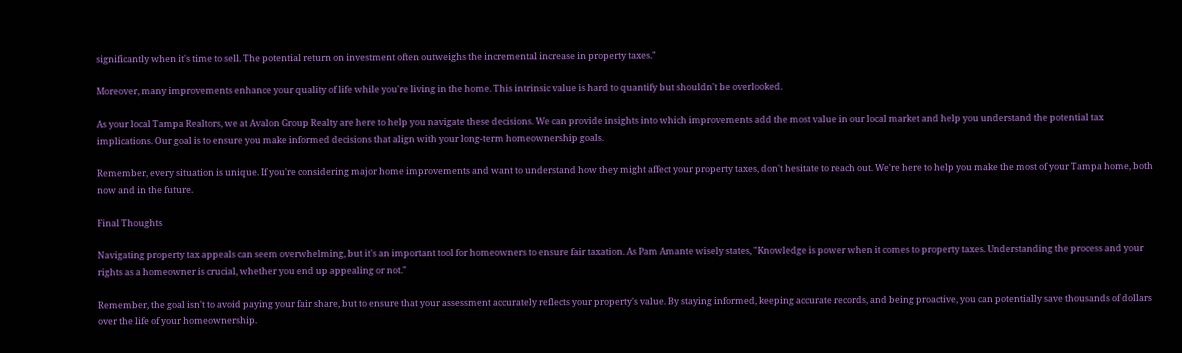significantly when it's time to sell. The potential return on investment often outweighs the incremental increase in property taxes."

Moreover, many improvements enhance your quality of life while you're living in the home. This intrinsic value is hard to quantify but shouldn't be overlooked.

As your local Tampa Realtors, we at Avalon Group Realty are here to help you navigate these decisions. We can provide insights into which improvements add the most value in our local market and help you understand the potential tax implications. Our goal is to ensure you make informed decisions that align with your long-term homeownership goals.

Remember, every situation is unique. If you're considering major home improvements and want to understand how they might affect your property taxes, don't hesitate to reach out. We're here to help you make the most of your Tampa home, both now and in the future.

Final Thoughts

Navigating property tax appeals can seem overwhelming, but it's an important tool for homeowners to ensure fair taxation. As Pam Amante wisely states, "Knowledge is power when it comes to property taxes. Understanding the process and your rights as a homeowner is crucial, whether you end up appealing or not."

Remember, the goal isn't to avoid paying your fair share, but to ensure that your assessment accurately reflects your property's value. By staying informed, keeping accurate records, and being proactive, you can potentially save thousands of dollars over the life of your homeownership.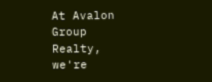At Avalon Group Realty, we're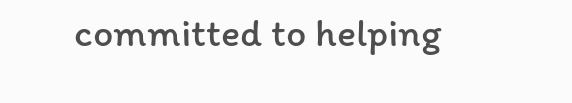committed to helping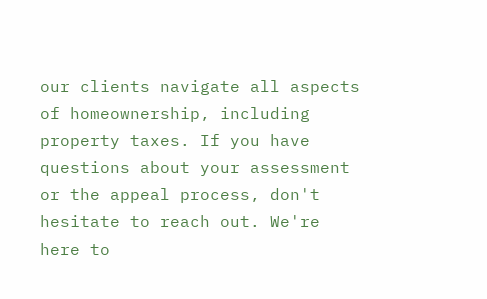our clients navigate all aspects of homeownership, including property taxes. If you have questions about your assessment or the appeal process, don't hesitate to reach out. We're here to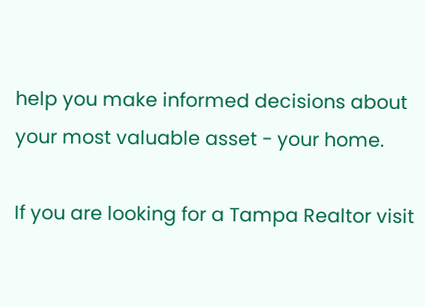help you make informed decisions about your most valuable asset - your home.

If you are looking for a Tampa Realtor visit